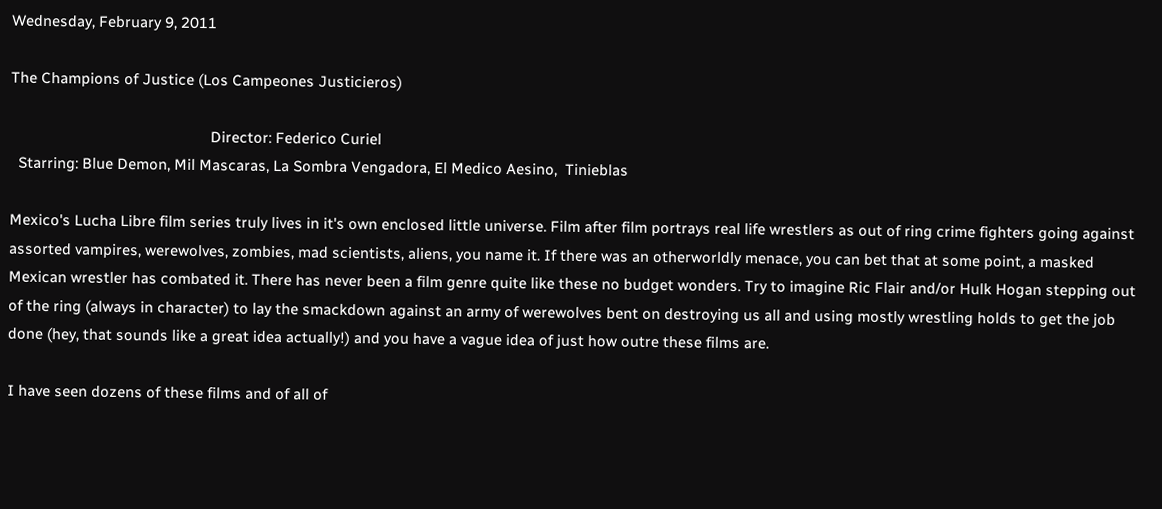Wednesday, February 9, 2011

The Champions of Justice (Los Campeones Justicieros)

                                                  Director: Federico Curiel
  Starring: Blue Demon, Mil Mascaras, La Sombra Vengadora, El Medico Aesino,  Tinieblas

Mexico's Lucha Libre film series truly lives in it's own enclosed little universe. Film after film portrays real life wrestlers as out of ring crime fighters going against assorted vampires, werewolves, zombies, mad scientists, aliens, you name it. If there was an otherworldly menace, you can bet that at some point, a masked Mexican wrestler has combated it. There has never been a film genre quite like these no budget wonders. Try to imagine Ric Flair and/or Hulk Hogan stepping out of the ring (always in character) to lay the smackdown against an army of werewolves bent on destroying us all and using mostly wrestling holds to get the job done (hey, that sounds like a great idea actually!) and you have a vague idea of just how outre these films are.

I have seen dozens of these films and of all of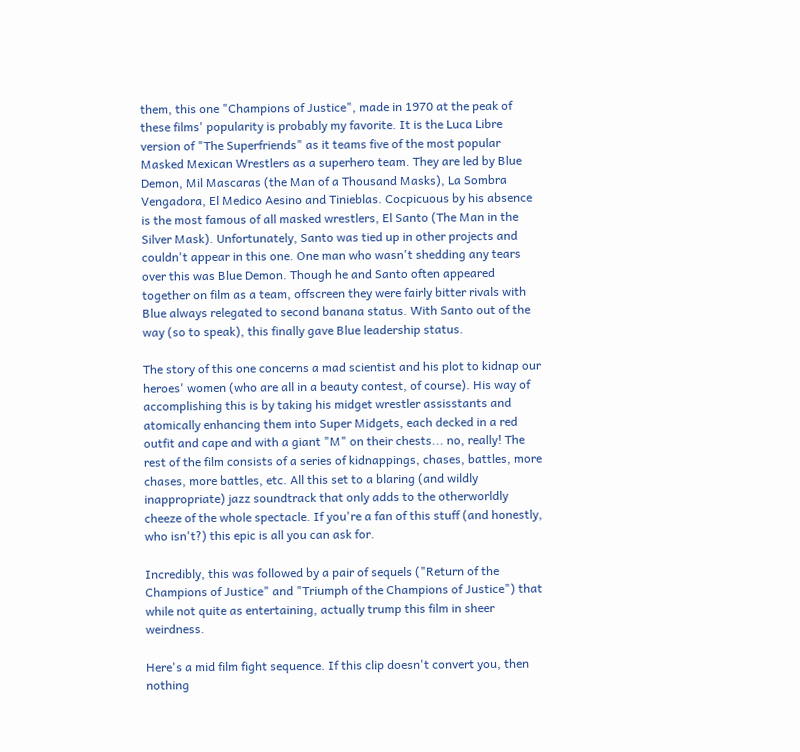them, this one "Champions of Justice", made in 1970 at the peak of these films' popularity is probably my favorite. It is the Luca Libre version of "The Superfriends" as it teams five of the most popular Masked Mexican Wrestlers as a superhero team. They are led by Blue Demon, Mil Mascaras (the Man of a Thousand Masks), La Sombra Vengadora, El Medico Aesino and Tinieblas. Cocpicuous by his absence is the most famous of all masked wrestlers, El Santo (The Man in the Silver Mask). Unfortunately, Santo was tied up in other projects and couldn't appear in this one. One man who wasn't shedding any tears over this was Blue Demon. Though he and Santo often appeared together on film as a team, offscreen they were fairly bitter rivals with Blue always relegated to second banana status. With Santo out of the way (so to speak), this finally gave Blue leadership status.

The story of this one concerns a mad scientist and his plot to kidnap our heroes' women (who are all in a beauty contest, of course). His way of accomplishing this is by taking his midget wrestler assisstants and atomically enhancing them into Super Midgets, each decked in a red outfit and cape and with a giant "M" on their chests... no, really! The rest of the film consists of a series of kidnappings, chases, battles, more chases, more battles, etc. All this set to a blaring (and wildly inappropriate) jazz soundtrack that only adds to the otherworldly cheeze of the whole spectacle. If you're a fan of this stuff (and honestly, who isn't?) this epic is all you can ask for.

Incredibly, this was followed by a pair of sequels ("Return of the Champions of Justice" and "Triumph of the Champions of Justice") that while not quite as entertaining, actually trump this film in sheer weirdness.

Here's a mid film fight sequence. If this clip doesn't convert you, then nothing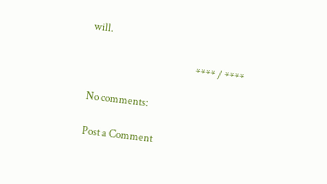will.

                                                     **** / ****

No comments:

Post a Comment